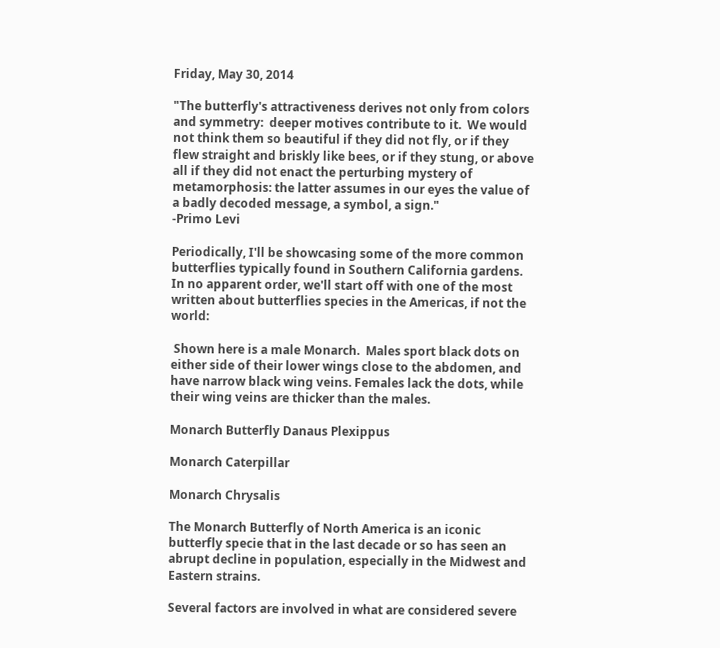Friday, May 30, 2014

"The butterfly's attractiveness derives not only from colors and symmetry:  deeper motives contribute to it.  We would not think them so beautiful if they did not fly, or if they flew straight and briskly like bees, or if they stung, or above all if they did not enact the perturbing mystery of metamorphosis: the latter assumes in our eyes the value of a badly decoded message, a symbol, a sign."
-Primo Levi

Periodically, I'll be showcasing some of the more common butterflies typically found in Southern California gardens. In no apparent order, we'll start off with one of the most written about butterflies species in the Americas, if not the world:

 Shown here is a male Monarch.  Males sport black dots on either side of their lower wings close to the abdomen, and have narrow black wing veins. Females lack the dots, while their wing veins are thicker than the males.

Monarch Butterfly Danaus Plexippus

Monarch Caterpillar

Monarch Chrysalis

The Monarch Butterfly of North America is an iconic butterfly specie that in the last decade or so has seen an abrupt decline in population, especially in the Midwest and Eastern strains.

Several factors are involved in what are considered severe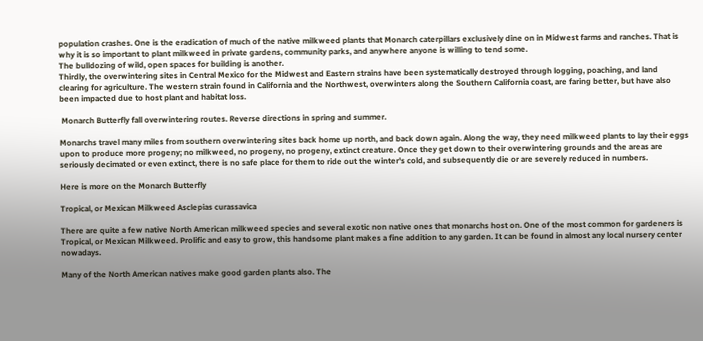population crashes. One is the eradication of much of the native milkweed plants that Monarch caterpillars exclusively dine on in Midwest farms and ranches. That is why it is so important to plant milkweed in private gardens, community parks, and anywhere anyone is willing to tend some.
The bulldozing of wild, open spaces for building is another.
Thirdly, the overwintering sites in Central Mexico for the Midwest and Eastern strains have been systematically destroyed through logging, poaching, and land clearing for agriculture. The western strain found in California and the Northwest, overwinters along the Southern California coast, are faring better, but have also been impacted due to host plant and habitat loss.

 Monarch Butterfly fall overwintering routes. Reverse directions in spring and summer.

Monarchs travel many miles from southern overwintering sites back home up north, and back down again. Along the way, they need milkweed plants to lay their eggs upon to produce more progeny; no milkweed, no progeny, no progeny, extinct creature. Once they get down to their overwintering grounds and the areas are seriously decimated or even extinct, there is no safe place for them to ride out the winter's cold, and subsequently die or are severely reduced in numbers.

Here is more on the Monarch Butterfly

Tropical, or Mexican Milkweed Asclepias curassavica

There are quite a few native North American milkweed species and several exotic non native ones that monarchs host on. One of the most common for gardeners is Tropical, or Mexican Milkweed. Prolific and easy to grow, this handsome plant makes a fine addition to any garden. It can be found in almost any local nursery center nowadays.

Many of the North American natives make good garden plants also. The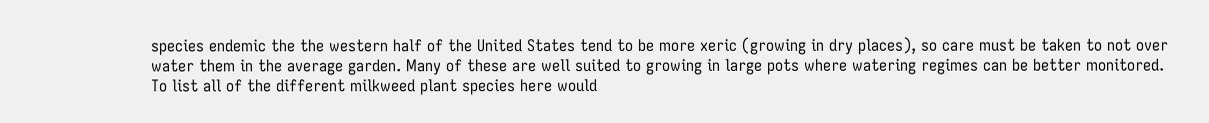species endemic the the western half of the United States tend to be more xeric (growing in dry places), so care must be taken to not over water them in the average garden. Many of these are well suited to growing in large pots where watering regimes can be better monitored. To list all of the different milkweed plant species here would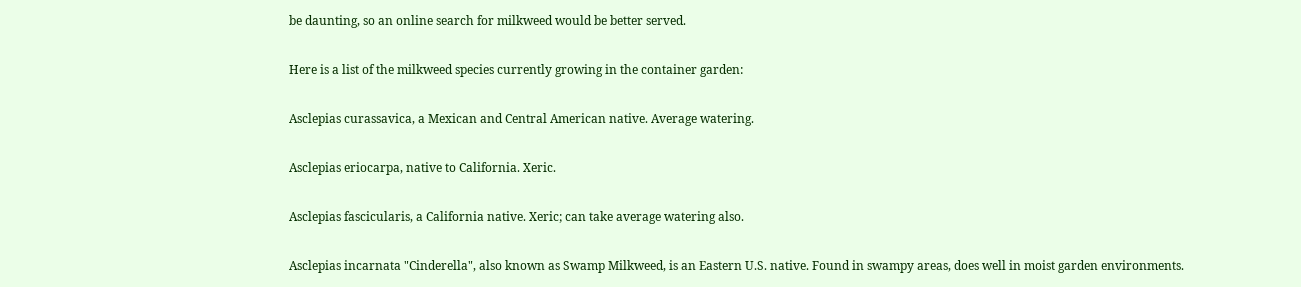be daunting, so an online search for milkweed would be better served.

Here is a list of the milkweed species currently growing in the container garden:

Asclepias curassavica, a Mexican and Central American native. Average watering.

Asclepias eriocarpa, native to California. Xeric.

Asclepias fascicularis, a California native. Xeric; can take average watering also.

Asclepias incarnata "Cinderella", also known as Swamp Milkweed, is an Eastern U.S. native. Found in swampy areas, does well in moist garden environments.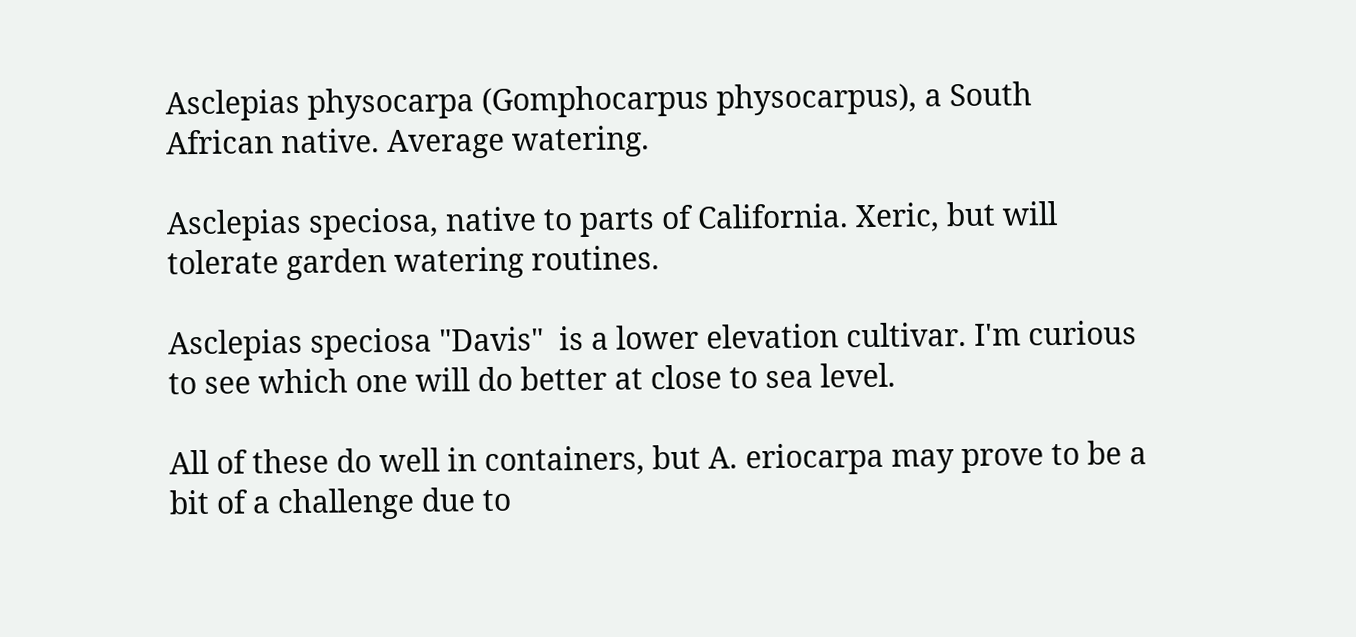Asclepias physocarpa (Gomphocarpus physocarpus), a South African native. Average watering.

Asclepias speciosa, native to parts of California. Xeric, but will tolerate garden watering routines.

Asclepias speciosa "Davis"  is a lower elevation cultivar. I'm curious to see which one will do better at close to sea level.

All of these do well in containers, but A. eriocarpa may prove to be a bit of a challenge due to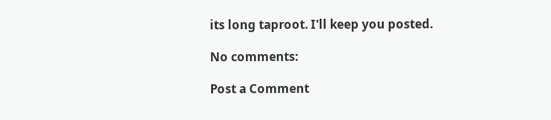its long taproot. I'll keep you posted.

No comments:

Post a Comment